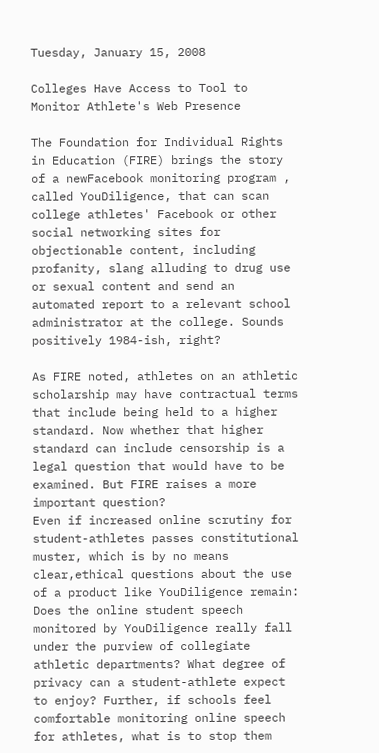Tuesday, January 15, 2008

Colleges Have Access to Tool to Monitor Athlete's Web Presence

The Foundation for Individual Rights in Education (FIRE) brings the story of a newFacebook monitoring program , called YouDiligence, that can scan college athletes' Facebook or other social networking sites for objectionable content, including profanity, slang alluding to drug use or sexual content and send an automated report to a relevant school administrator at the college. Sounds positively 1984-ish, right?

As FIRE noted, athletes on an athletic scholarship may have contractual terms that include being held to a higher standard. Now whether that higher standard can include censorship is a legal question that would have to be examined. But FIRE raises a more important question?
Even if increased online scrutiny for student-athletes passes constitutional muster, which is by no means clear,ethical questions about the use of a product like YouDiligence remain: Does the online student speech monitored by YouDiligence really fall under the purview of collegiate athletic departments? What degree of privacy can a student-athlete expect to enjoy? Further, if schools feel comfortable monitoring online speech for athletes, what is to stop them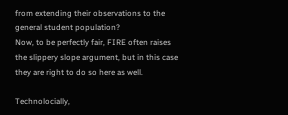from extending their observations to the general student population?
Now, to be perfectly fair, FIRE often raises the slippery slope argument, but in this case they are right to do so here as well.

Technolocially,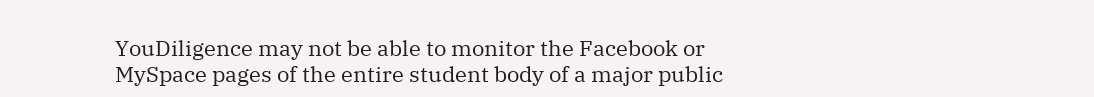YouDiligence may not be able to monitor the Facebook or MySpace pages of the entire student body of a major public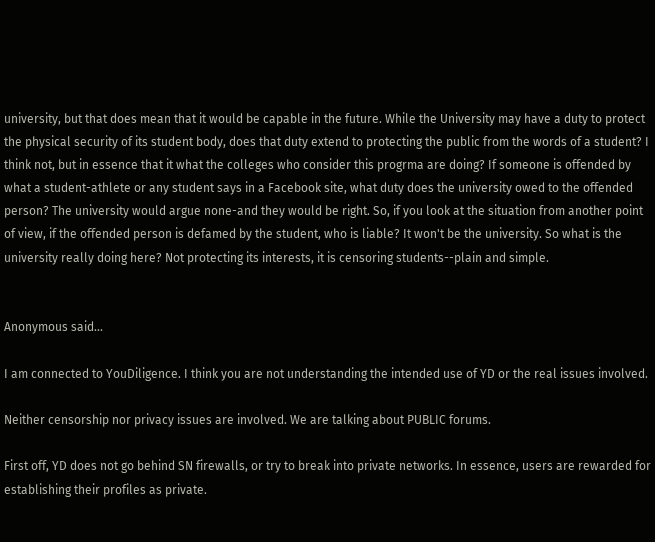university, but that does mean that it would be capable in the future. While the University may have a duty to protect the physical security of its student body, does that duty extend to protecting the public from the words of a student? I think not, but in essence that it what the colleges who consider this progrma are doing? If someone is offended by what a student-athlete or any student says in a Facebook site, what duty does the university owed to the offended person? The university would argue none-and they would be right. So, if you look at the situation from another point of view, if the offended person is defamed by the student, who is liable? It won't be the university. So what is the university really doing here? Not protecting its interests, it is censoring students--plain and simple.


Anonymous said...

I am connected to YouDiligence. I think you are not understanding the intended use of YD or the real issues involved.

Neither censorship nor privacy issues are involved. We are talking about PUBLIC forums.

First off, YD does not go behind SN firewalls, or try to break into private networks. In essence, users are rewarded for establishing their profiles as private.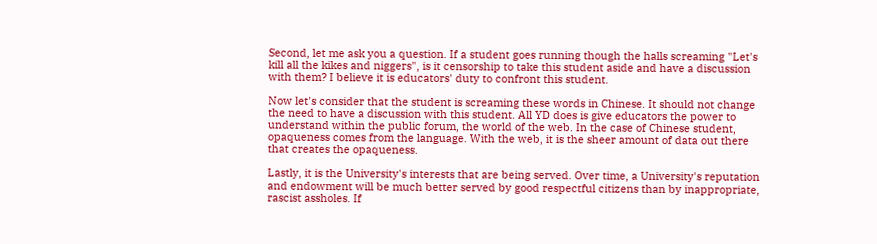Second, let me ask you a question. If a student goes running though the halls screaming "Let's kill all the kikes and niggers", is it censorship to take this student aside and have a discussion with them? I believe it is educators' duty to confront this student.

Now let's consider that the student is screaming these words in Chinese. It should not change the need to have a discussion with this student. All YD does is give educators the power to understand within the public forum, the world of the web. In the case of Chinese student, opaqueness comes from the language. With the web, it is the sheer amount of data out there that creates the opaqueness.

Lastly, it is the University's interests that are being served. Over time, a University's reputation and endowment will be much better served by good respectful citizens than by inappropriate, rascist assholes. If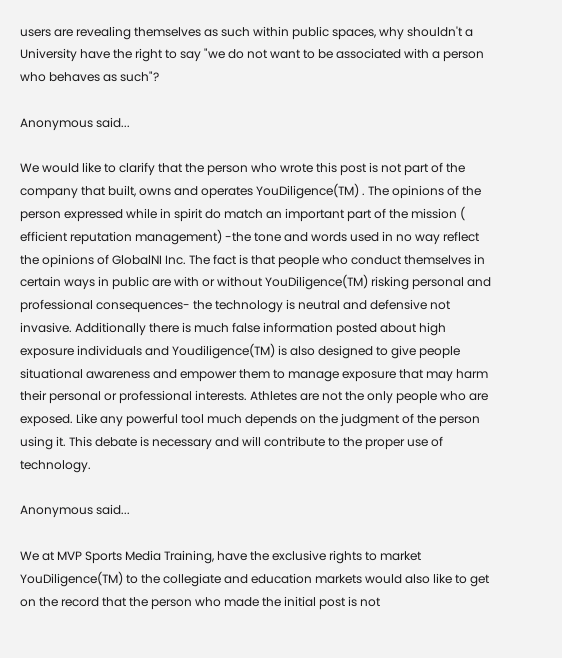users are revealing themselves as such within public spaces, why shouldn't a University have the right to say "we do not want to be associated with a person who behaves as such"?

Anonymous said...

We would like to clarify that the person who wrote this post is not part of the company that built, owns and operates YouDiligence(TM) . The opinions of the person expressed while in spirit do match an important part of the mission ( efficient reputation management) -the tone and words used in no way reflect the opinions of GlobalNI Inc. The fact is that people who conduct themselves in certain ways in public are with or without YouDiligence(TM) risking personal and professional consequences- the technology is neutral and defensive not invasive. Additionally there is much false information posted about high exposure individuals and Youdiligence(TM) is also designed to give people situational awareness and empower them to manage exposure that may harm their personal or professional interests. Athletes are not the only people who are exposed. Like any powerful tool much depends on the judgment of the person using it. This debate is necessary and will contribute to the proper use of technology.

Anonymous said...

We at MVP Sports Media Training, have the exclusive rights to market YouDiligence(TM) to the collegiate and education markets would also like to get on the record that the person who made the initial post is not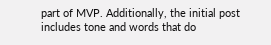part of MVP. Additionally, the initial post includes tone and words that do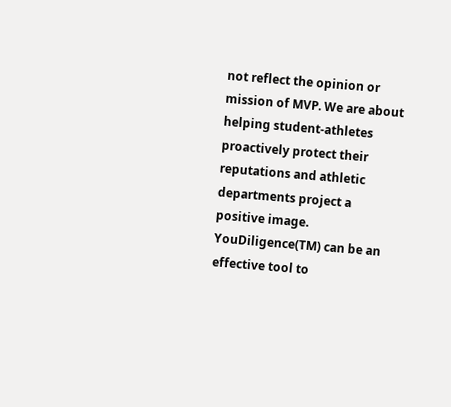not reflect the opinion or mission of MVP. We are about helping student-athletes proactively protect their reputations and athletic departments project a positive image. YouDiligence(TM) can be an effective tool to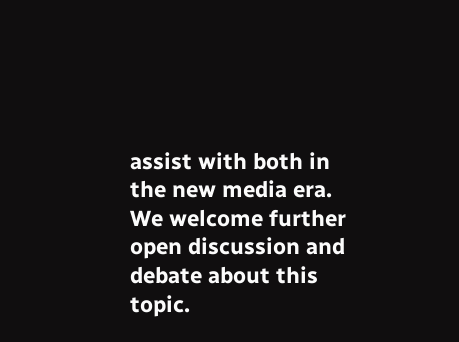assist with both in the new media era. We welcome further open discussion and debate about this topic.